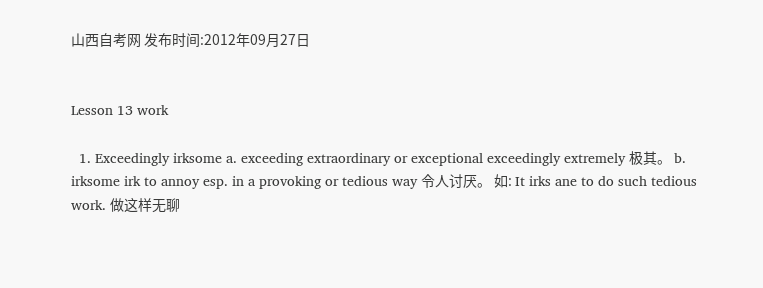山西自考网 发布时间:2012年09月27日


Lesson 13 work

  1. Exceedingly irksome a. exceeding extraordinary or exceptional exceedingly extremely 极其。 b. irksome irk to annoy esp. in a provoking or tedious way 令人讨厌。 如: It irks ane to do such tedious work. 做这样无聊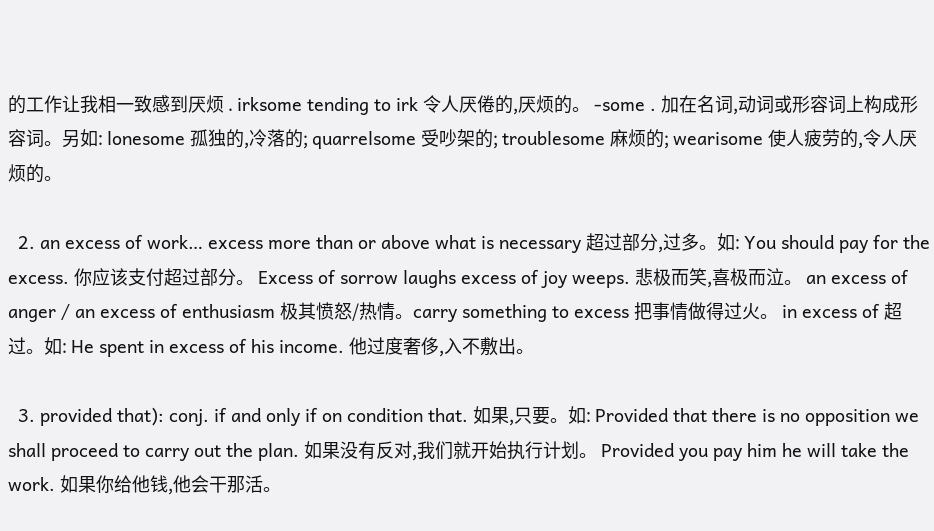的工作让我相一致感到厌烦 . irksome tending to irk 令人厌倦的,厌烦的。 -some . 加在名词,动词或形容词上构成形容词。另如: lonesome 孤独的,冷落的; quarrelsome 受吵架的; troublesome 麻烦的; wearisome 使人疲劳的,令人厌烦的。

  2. an excess of work… excess more than or above what is necessary 超过部分,过多。如: You should pay for the excess. 你应该支付超过部分。 Excess of sorrow laughs excess of joy weeps. 悲极而笑,喜极而泣。 an excess of anger / an excess of enthusiasm 极其愤怒/热情。carry something to excess 把事情做得过火。 in excess of 超过。如: He spent in excess of his income. 他过度奢侈,入不敷出。

  3. provided that): conj. if and only if on condition that. 如果,只要。如: Provided that there is no opposition we shall proceed to carry out the plan. 如果没有反对,我们就开始执行计划。 Provided you pay him he will take the work. 如果你给他钱,他会干那活。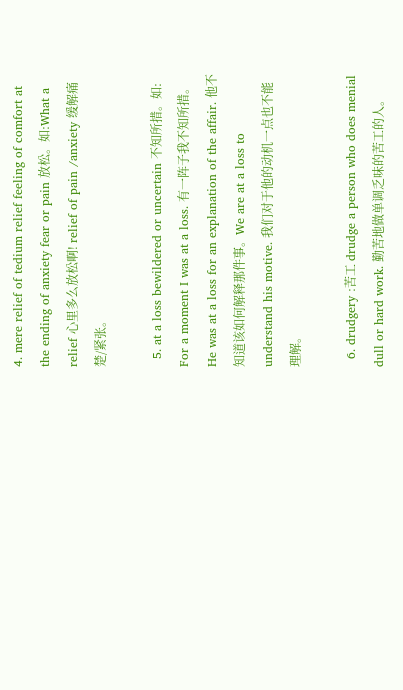4. mere relief of tedium relief feeling of comfort at the ending of anxiety fear or pain 放松。如:What a relief 心里多么放松啊! relief of pain /anxiety 缓解痛楚/紧张。

  5. at a loss bewildered or uncertain 不知所措。如: For a moment I was at a loss. 有一阵子我不知所措。He was at a loss for an explanation of the affair. 他不知道该如何解释那件事。We are at a loss to understand his motive. 我们对于他的动机一点也不能理解。

  6. drudgery :苦工 drudge a person who does menial dull or hard work. 勤苦地做单调乏味的苦工的人。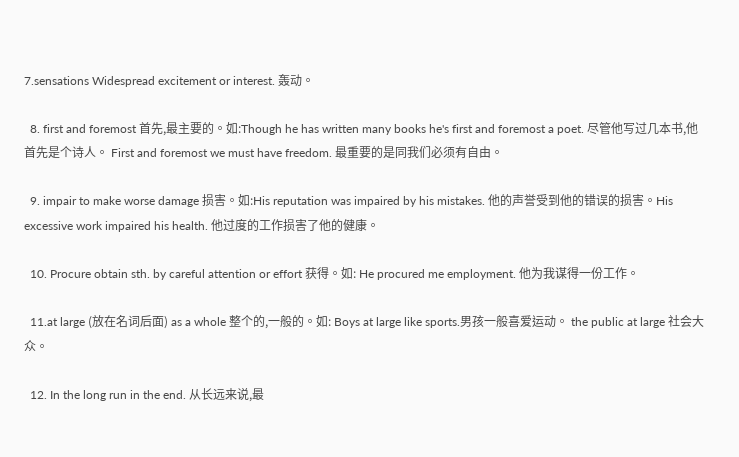7.sensations Widespread excitement or interest. 轰动。

  8. first and foremost 首先,最主要的。如:Though he has written many books he's first and foremost a poet. 尽管他写过几本书,他首先是个诗人。 First and foremost we must have freedom. 最重要的是同我们必须有自由。

  9. impair to make worse damage 损害。如:His reputation was impaired by his mistakes. 他的声誉受到他的错误的损害。His excessive work impaired his health. 他过度的工作损害了他的健康。

  10. Procure obtain sth. by careful attention or effort 获得。如: He procured me employment. 他为我谋得一份工作。

  11.at large (放在名词后面) as a whole 整个的,一般的。如: Boys at large like sports.男孩一般喜爱运动。 the public at large 社会大众。

  12. In the long run in the end. 从长远来说,最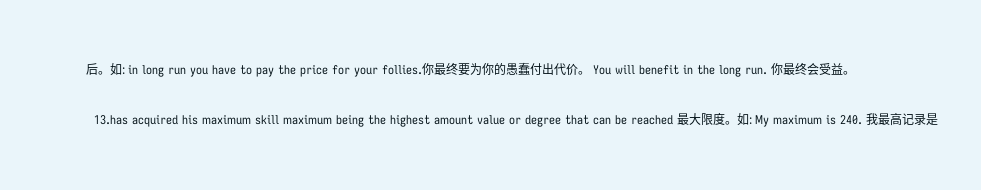后。如: in long run you have to pay the price for your follies.你最终要为你的愚蠢付出代价。 You will benefit in the long run. 你最终会受益。

  13.has acquired his maximum skill maximum being the highest amount value or degree that can be reached 最大限度。如: My maximum is 240. 我最高记录是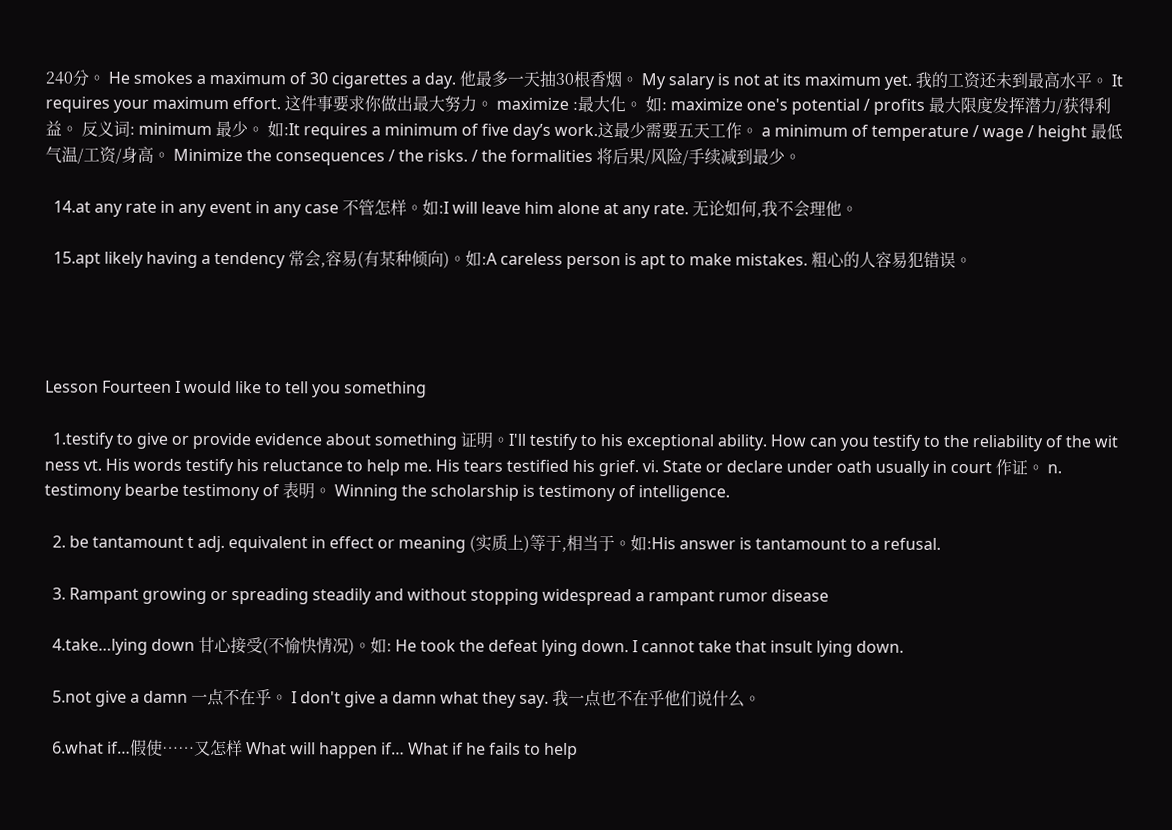240分。 He smokes a maximum of 30 cigarettes a day. 他最多一天抽30根香烟。 My salary is not at its maximum yet. 我的工资还未到最高水平。 It requires your maximum effort. 这件事要求你做出最大努力。 maximize :最大化。 如: maximize one's potential / profits 最大限度发挥潜力/获得利益。 反义词: minimum 最少。 如:It requires a minimum of five day’s work.这最少需要五天工作。 a minimum of temperature / wage / height 最低气温/工资/身高。 Minimize the consequences / the risks. / the formalities 将后果/风险/手续减到最少。

  14.at any rate in any event in any case 不管怎样。如:I will leave him alone at any rate. 无论如何,我不会理他。

  15.apt likely having a tendency 常会,容易(有某种倾向)。如:A careless person is apt to make mistakes. 粗心的人容易犯错误。




Lesson Fourteen I would like to tell you something

  1.testify to give or provide evidence about something 证明。I'll testify to his exceptional ability. How can you testify to the reliability of the wit ness vt. His words testify his reluctance to help me. His tears testified his grief. vi. State or declare under oath usually in court 作证。 n. testimony bearbe testimony of 表明。 Winning the scholarship is testimony of intelligence.

  2. be tantamount t adj. equivalent in effect or meaning (实质上)等于,相当于。如:His answer is tantamount to a refusal.

  3. Rampant growing or spreading steadily and without stopping widespread a rampant rumor disease

  4.take…lying down 甘心接受(不愉快情况)。如: He took the defeat lying down. I cannot take that insult lying down.

  5.not give a damn 一点不在乎。 I don't give a damn what they say. 我一点也不在乎他们说什么。

  6.what if…假使……又怎样 What will happen if… What if he fails to help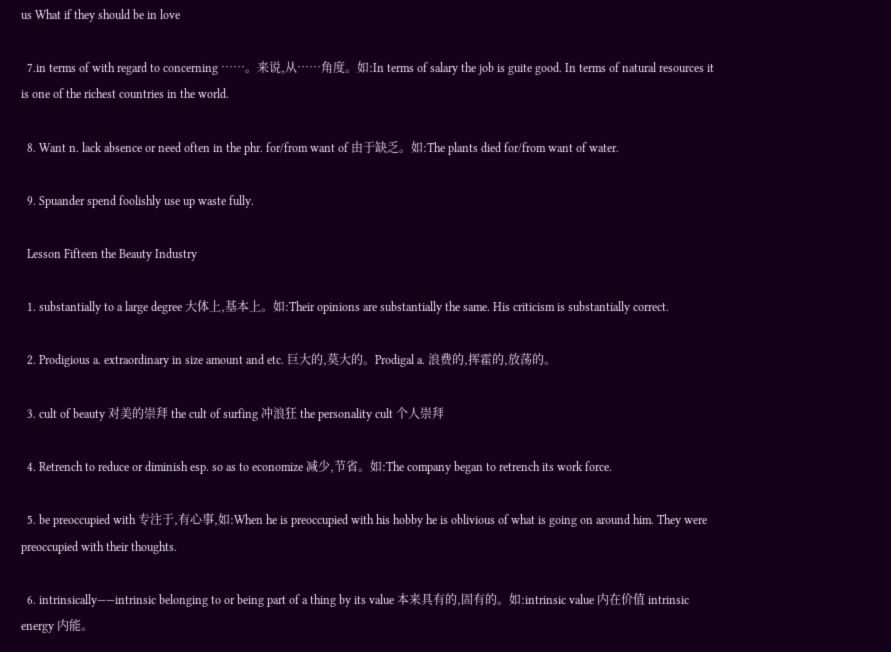us What if they should be in love

  7.in terms of with regard to concerning ……。来说,从……角度。如:In terms of salary the job is guite good. In terms of natural resources it is one of the richest countries in the world.

  8. Want n. lack absence or need often in the phr. for/from want of 由于缺乏。如:The plants died for/from want of water.

  9. Spuander spend foolishly use up waste fully.

  Lesson Fifteen the Beauty Industry

  1. substantially to a large degree 大体上,基本上。如:Their opinions are substantially the same. His criticism is substantially correct.

  2. Prodigious a. extraordinary in size amount and etc. 巨大的,莫大的。Prodigal a. 浪费的,挥霍的,放荡的。

  3. cult of beauty 对美的崇拜 the cult of surfing 冲浪狂 the personality cult 个人崇拜

  4. Retrench to reduce or diminish esp. so as to economize 减少,节省。如:The company began to retrench its work force.

  5. be preoccupied with 专注于,有心事,如:When he is preoccupied with his hobby he is oblivious of what is going on around him. They were preoccupied with their thoughts.

  6. intrinsically——intrinsic belonging to or being part of a thing by its value 本来具有的,固有的。如:intrinsic value 内在价值 intrinsic energy 内能。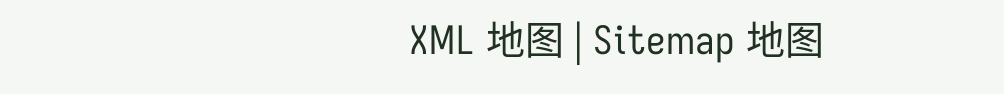XML 地图 | Sitemap 地图